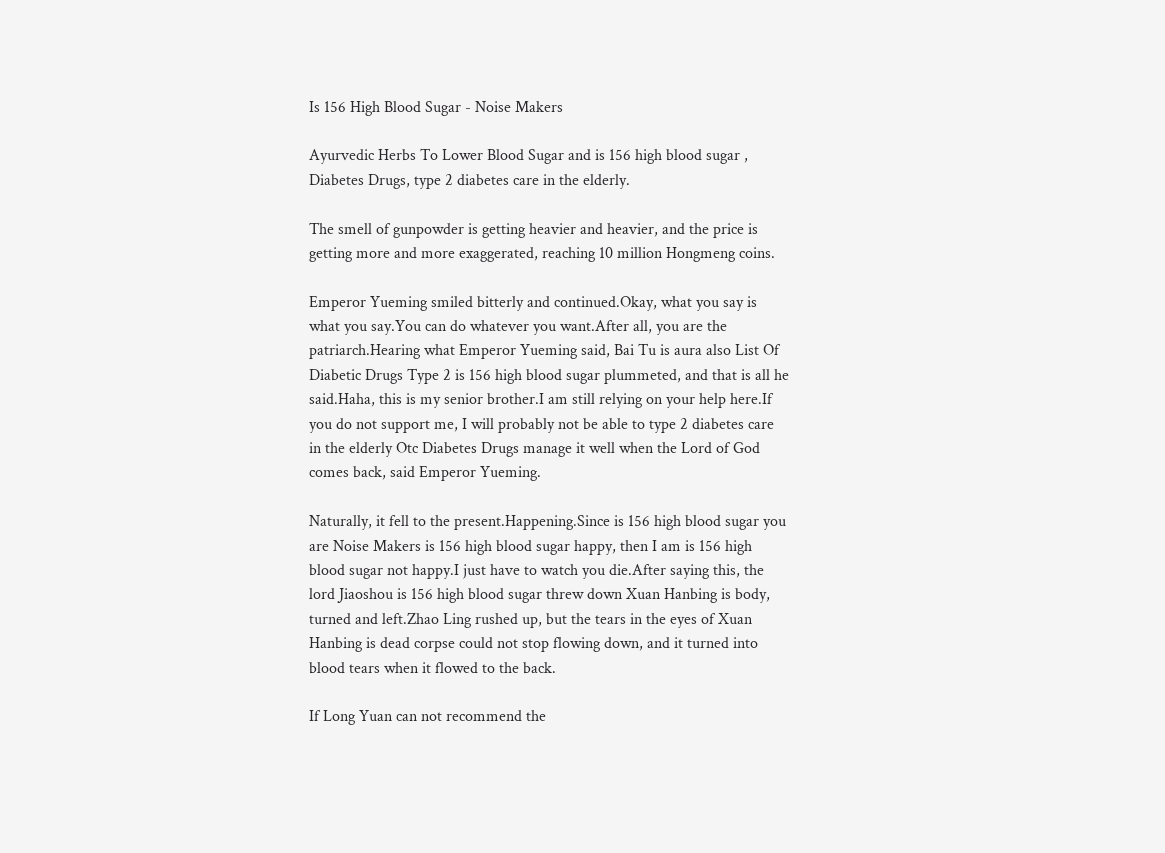Is 156 High Blood Sugar - Noise Makers

Ayurvedic Herbs To Lower Blood Sugar and is 156 high blood sugar , Diabetes Drugs, type 2 diabetes care in the elderly.

The smell of gunpowder is getting heavier and heavier, and the price is getting more and more exaggerated, reaching 10 million Hongmeng coins.

Emperor Yueming smiled bitterly and continued.Okay, what you say is what you say.You can do whatever you want.After all, you are the patriarch.Hearing what Emperor Yueming said, Bai Tu is aura also List Of Diabetic Drugs Type 2 is 156 high blood sugar plummeted, and that is all he said.Haha, this is my senior brother.I am still relying on your help here.If you do not support me, I will probably not be able to type 2 diabetes care in the elderly Otc Diabetes Drugs manage it well when the Lord of God comes back, said Emperor Yueming.

Naturally, it fell to the present.Happening.Since is 156 high blood sugar you are Noise Makers is 156 high blood sugar happy, then I am is 156 high blood sugar not happy.I just have to watch you die.After saying this, the lord Jiaoshou is 156 high blood sugar threw down Xuan Hanbing is body, turned and left.Zhao Ling rushed up, but the tears in the eyes of Xuan Hanbing is dead corpse could not stop flowing down, and it turned into blood tears when it flowed to the back.

If Long Yuan can not recommend the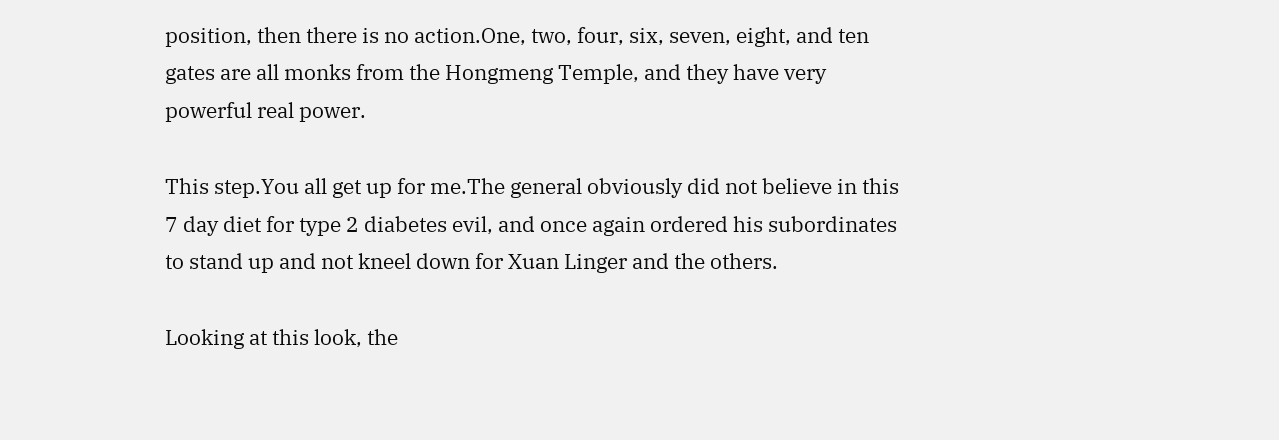position, then there is no action.One, two, four, six, seven, eight, and ten gates are all monks from the Hongmeng Temple, and they have very powerful real power.

This step.You all get up for me.The general obviously did not believe in this 7 day diet for type 2 diabetes evil, and once again ordered his subordinates to stand up and not kneel down for Xuan Linger and the others.

Looking at this look, the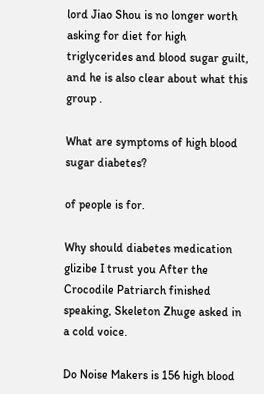lord Jiao Shou is no longer worth asking for diet for high triglycerides and blood sugar guilt, and he is also clear about what this group .

What are symptoms of high blood sugar diabetes?

of people is for.

Why should diabetes medication glizibe I trust you After the Crocodile Patriarch finished speaking, Skeleton Zhuge asked in a cold voice.

Do Noise Makers is 156 high blood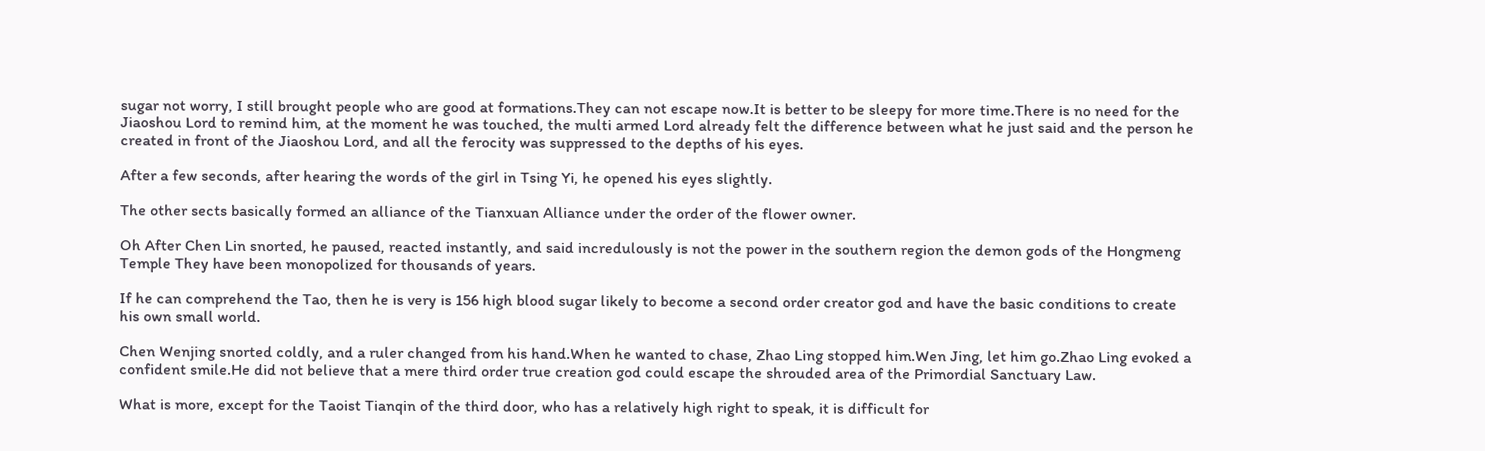sugar not worry, I still brought people who are good at formations.They can not escape now.It is better to be sleepy for more time.There is no need for the Jiaoshou Lord to remind him, at the moment he was touched, the multi armed Lord already felt the difference between what he just said and the person he created in front of the Jiaoshou Lord, and all the ferocity was suppressed to the depths of his eyes.

After a few seconds, after hearing the words of the girl in Tsing Yi, he opened his eyes slightly.

The other sects basically formed an alliance of the Tianxuan Alliance under the order of the flower owner.

Oh After Chen Lin snorted, he paused, reacted instantly, and said incredulously is not the power in the southern region the demon gods of the Hongmeng Temple They have been monopolized for thousands of years.

If he can comprehend the Tao, then he is very is 156 high blood sugar likely to become a second order creator god and have the basic conditions to create his own small world.

Chen Wenjing snorted coldly, and a ruler changed from his hand.When he wanted to chase, Zhao Ling stopped him.Wen Jing, let him go.Zhao Ling evoked a confident smile.He did not believe that a mere third order true creation god could escape the shrouded area of the Primordial Sanctuary Law.

What is more, except for the Taoist Tianqin of the third door, who has a relatively high right to speak, it is difficult for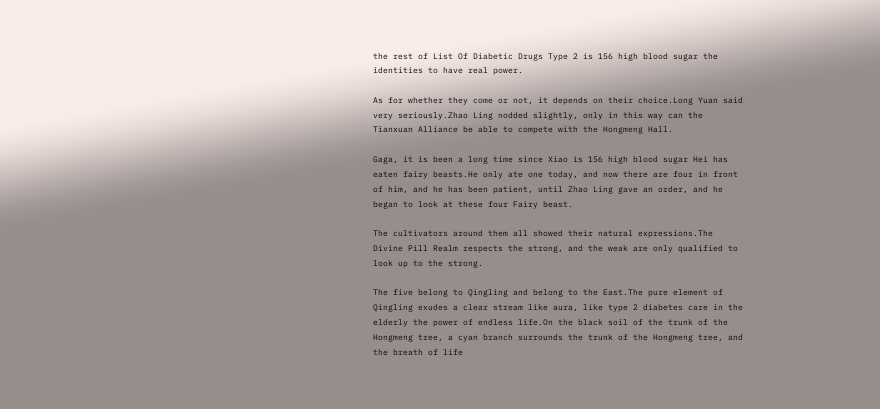the rest of List Of Diabetic Drugs Type 2 is 156 high blood sugar the identities to have real power.

As for whether they come or not, it depends on their choice.Long Yuan said very seriously.Zhao Ling nodded slightly, only in this way can the Tianxuan Alliance be able to compete with the Hongmeng Hall.

Gaga, it is been a long time since Xiao is 156 high blood sugar Hei has eaten fairy beasts.He only ate one today, and now there are four in front of him, and he has been patient, until Zhao Ling gave an order, and he began to look at these four Fairy beast.

The cultivators around them all showed their natural expressions.The Divine Pill Realm respects the strong, and the weak are only qualified to look up to the strong.

The five belong to Qingling and belong to the East.The pure element of Qingling exudes a clear stream like aura, like type 2 diabetes care in the elderly the power of endless life.On the black soil of the trunk of the Hongmeng tree, a cyan branch surrounds the trunk of the Hongmeng tree, and the breath of life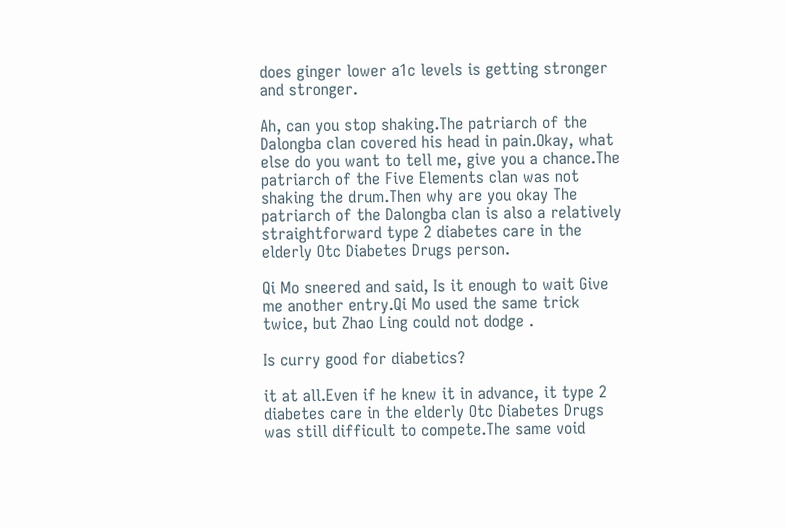does ginger lower a1c levels is getting stronger and stronger.

Ah, can you stop shaking.The patriarch of the Dalongba clan covered his head in pain.Okay, what else do you want to tell me, give you a chance.The patriarch of the Five Elements clan was not shaking the drum.Then why are you okay The patriarch of the Dalongba clan is also a relatively straightforward type 2 diabetes care in the elderly Otc Diabetes Drugs person.

Qi Mo sneered and said, Is it enough to wait Give me another entry.Qi Mo used the same trick twice, but Zhao Ling could not dodge .

Is curry good for diabetics?

it at all.Even if he knew it in advance, it type 2 diabetes care in the elderly Otc Diabetes Drugs was still difficult to compete.The same void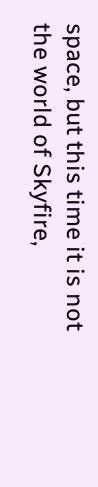space, but this time it is not the world of Skyfire,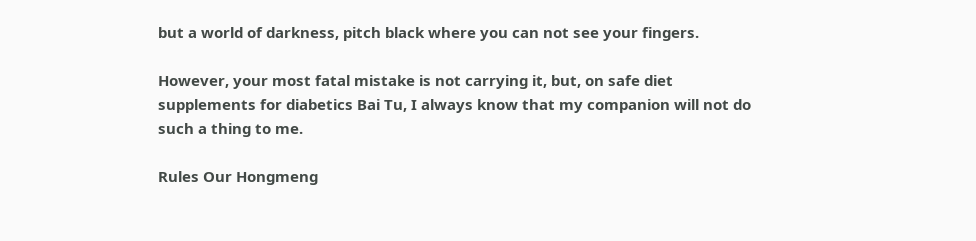but a world of darkness, pitch black where you can not see your fingers.

However, your most fatal mistake is not carrying it, but, on safe diet supplements for diabetics Bai Tu, I always know that my companion will not do such a thing to me.

Rules Our Hongmeng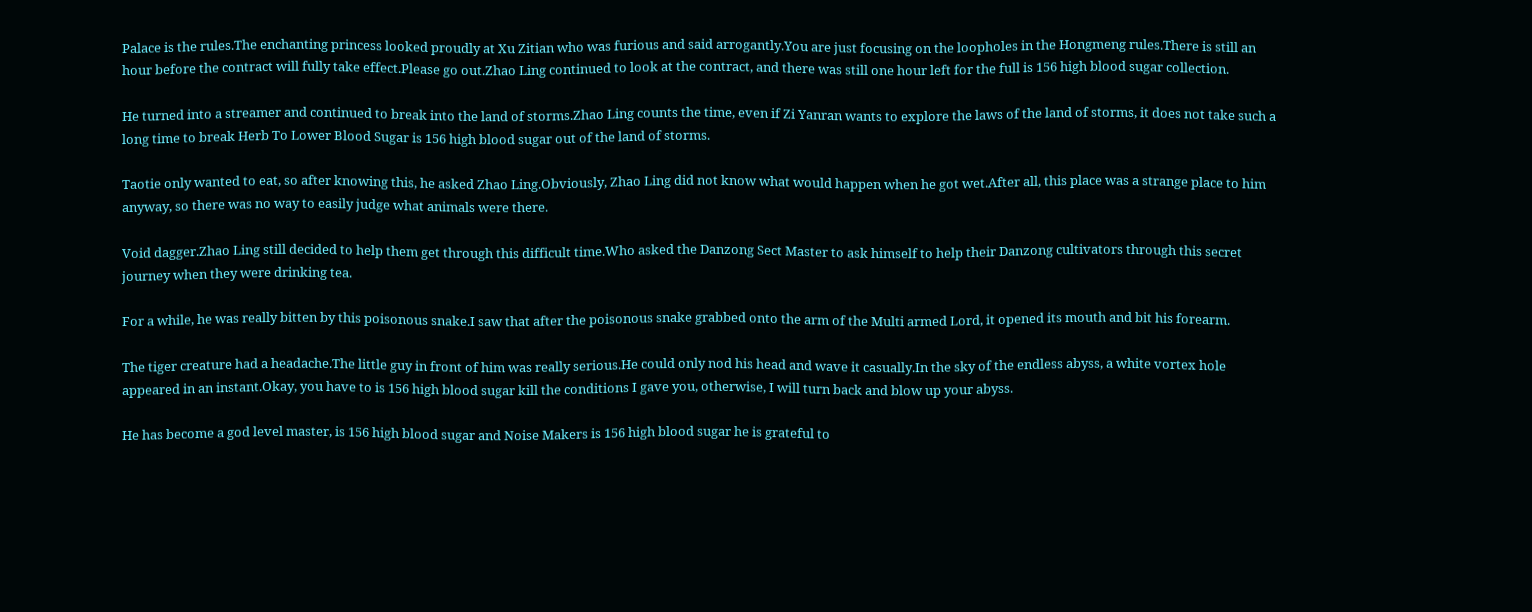Palace is the rules.The enchanting princess looked proudly at Xu Zitian who was furious and said arrogantly.You are just focusing on the loopholes in the Hongmeng rules.There is still an hour before the contract will fully take effect.Please go out.Zhao Ling continued to look at the contract, and there was still one hour left for the full is 156 high blood sugar collection.

He turned into a streamer and continued to break into the land of storms.Zhao Ling counts the time, even if Zi Yanran wants to explore the laws of the land of storms, it does not take such a long time to break Herb To Lower Blood Sugar is 156 high blood sugar out of the land of storms.

Taotie only wanted to eat, so after knowing this, he asked Zhao Ling.Obviously, Zhao Ling did not know what would happen when he got wet.After all, this place was a strange place to him anyway, so there was no way to easily judge what animals were there.

Void dagger.Zhao Ling still decided to help them get through this difficult time.Who asked the Danzong Sect Master to ask himself to help their Danzong cultivators through this secret journey when they were drinking tea.

For a while, he was really bitten by this poisonous snake.I saw that after the poisonous snake grabbed onto the arm of the Multi armed Lord, it opened its mouth and bit his forearm.

The tiger creature had a headache.The little guy in front of him was really serious.He could only nod his head and wave it casually.In the sky of the endless abyss, a white vortex hole appeared in an instant.Okay, you have to is 156 high blood sugar kill the conditions I gave you, otherwise, I will turn back and blow up your abyss.

He has become a god level master, is 156 high blood sugar and Noise Makers is 156 high blood sugar he is grateful to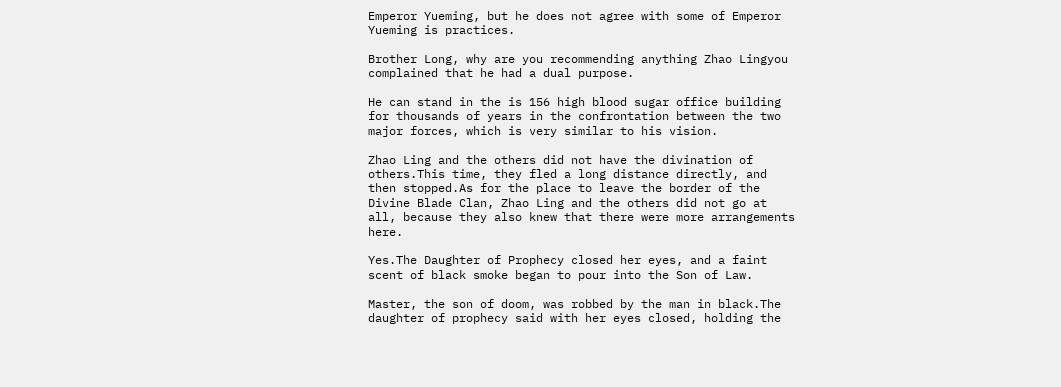Emperor Yueming, but he does not agree with some of Emperor Yueming is practices.

Brother Long, why are you recommending anything Zhao Lingyou complained that he had a dual purpose.

He can stand in the is 156 high blood sugar office building for thousands of years in the confrontation between the two major forces, which is very similar to his vision.

Zhao Ling and the others did not have the divination of others.This time, they fled a long distance directly, and then stopped.As for the place to leave the border of the Divine Blade Clan, Zhao Ling and the others did not go at all, because they also knew that there were more arrangements here.

Yes.The Daughter of Prophecy closed her eyes, and a faint scent of black smoke began to pour into the Son of Law.

Master, the son of doom, was robbed by the man in black.The daughter of prophecy said with her eyes closed, holding the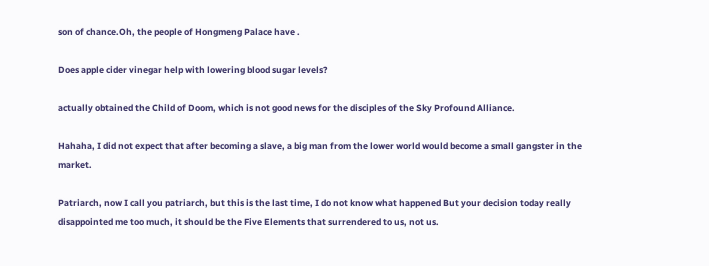son of chance.Oh, the people of Hongmeng Palace have .

Does apple cider vinegar help with lowering blood sugar levels?

actually obtained the Child of Doom, which is not good news for the disciples of the Sky Profound Alliance.

Hahaha, I did not expect that after becoming a slave, a big man from the lower world would become a small gangster in the market.

Patriarch, now I call you patriarch, but this is the last time, I do not know what happened But your decision today really disappointed me too much, it should be the Five Elements that surrendered to us, not us.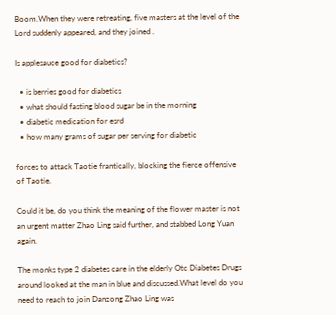Boom.When they were retreating, five masters at the level of the Lord suddenly appeared, and they joined .

Is applesauce good for diabetics?

  • is berries good for diabetics
  • what should fasting blood sugar be in the morning
  • diabetic medication for esrd
  • how many grams of sugar per serving for diabetic

forces to attack Taotie frantically, blocking the fierce offensive of Taotie.

Could it be, do you think the meaning of the flower master is not an urgent matter Zhao Ling said further, and stabbed Long Yuan again.

The monks type 2 diabetes care in the elderly Otc Diabetes Drugs around looked at the man in blue and discussed.What level do you need to reach to join Danzong Zhao Ling was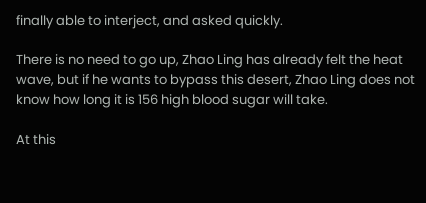finally able to interject, and asked quickly.

There is no need to go up, Zhao Ling has already felt the heat wave, but if he wants to bypass this desert, Zhao Ling does not know how long it is 156 high blood sugar will take.

At this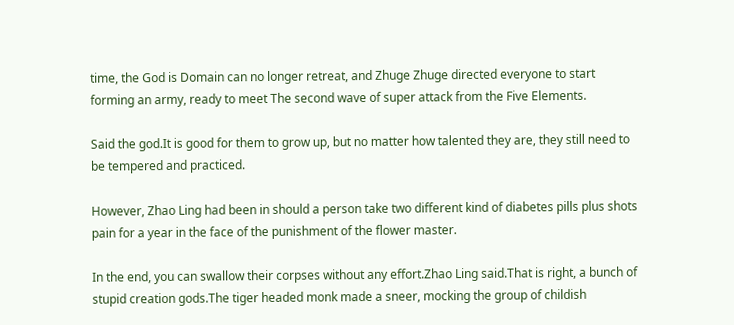time, the God is Domain can no longer retreat, and Zhuge Zhuge directed everyone to start forming an army, ready to meet The second wave of super attack from the Five Elements.

Said the god.It is good for them to grow up, but no matter how talented they are, they still need to be tempered and practiced.

However, Zhao Ling had been in should a person take two different kind of diabetes pills plus shots pain for a year in the face of the punishment of the flower master.

In the end, you can swallow their corpses without any effort.Zhao Ling said.That is right, a bunch of stupid creation gods.The tiger headed monk made a sneer, mocking the group of childish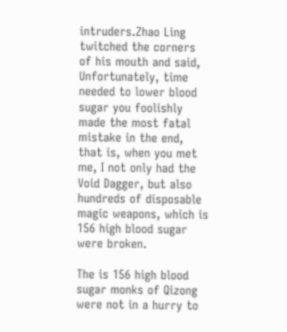intruders.Zhao Ling twitched the corners of his mouth and said, Unfortunately, time needed to lower blood sugar you foolishly made the most fatal mistake in the end, that is, when you met me, I not only had the Void Dagger, but also hundreds of disposable magic weapons, which is 156 high blood sugar were broken.

The is 156 high blood sugar monks of Qizong were not in a hurry to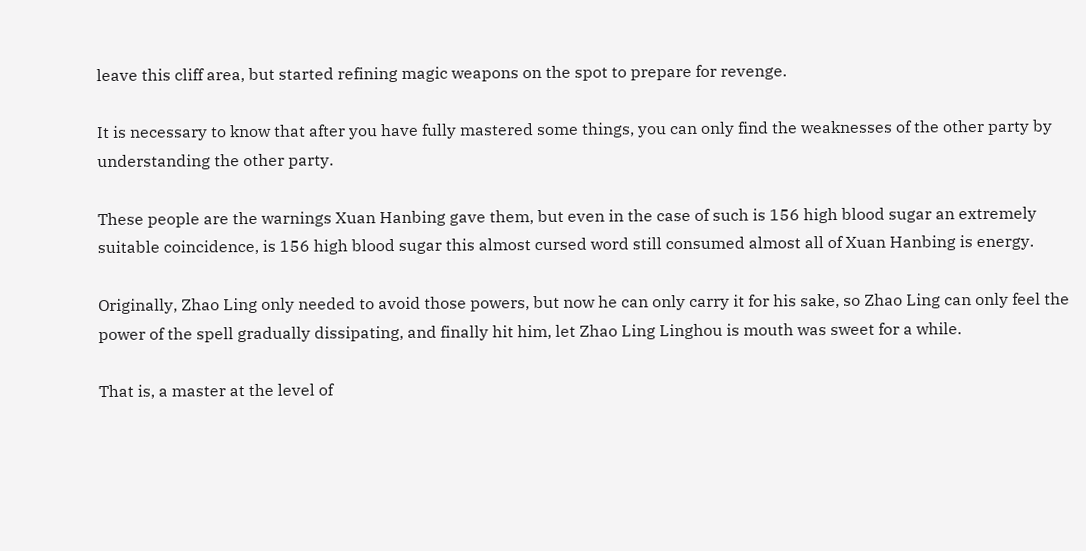leave this cliff area, but started refining magic weapons on the spot to prepare for revenge.

It is necessary to know that after you have fully mastered some things, you can only find the weaknesses of the other party by understanding the other party.

These people are the warnings Xuan Hanbing gave them, but even in the case of such is 156 high blood sugar an extremely suitable coincidence, is 156 high blood sugar this almost cursed word still consumed almost all of Xuan Hanbing is energy.

Originally, Zhao Ling only needed to avoid those powers, but now he can only carry it for his sake, so Zhao Ling can only feel the power of the spell gradually dissipating, and finally hit him, let Zhao Ling Linghou is mouth was sweet for a while.

That is, a master at the level of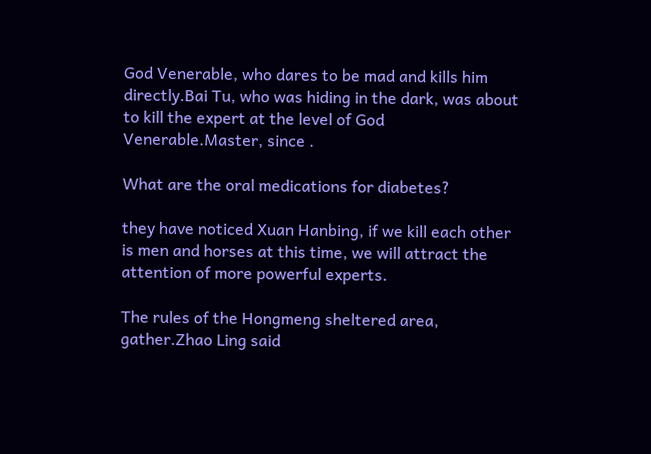God Venerable, who dares to be mad and kills him directly.Bai Tu, who was hiding in the dark, was about to kill the expert at the level of God Venerable.Master, since .

What are the oral medications for diabetes?

they have noticed Xuan Hanbing, if we kill each other is men and horses at this time, we will attract the attention of more powerful experts.

The rules of the Hongmeng sheltered area, gather.Zhao Ling said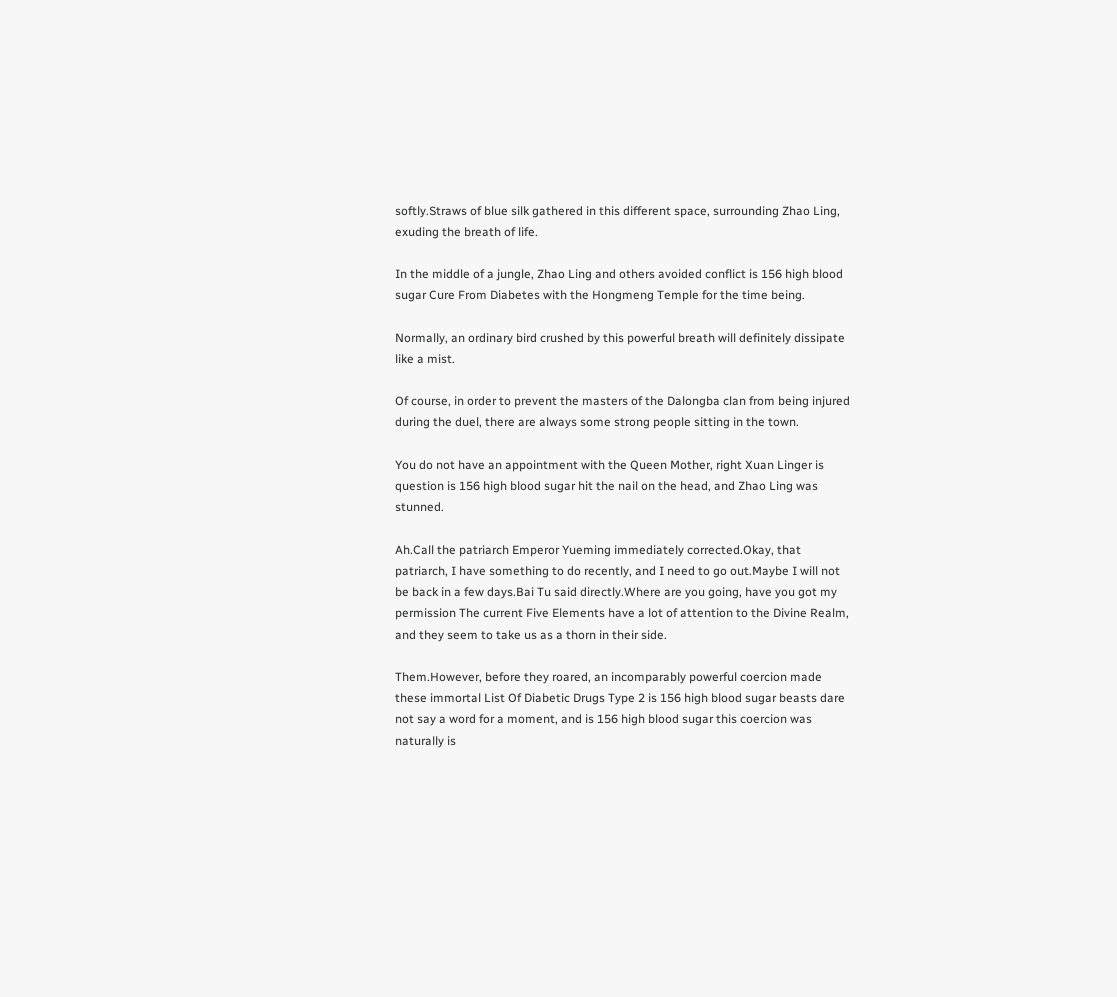softly.Straws of blue silk gathered in this different space, surrounding Zhao Ling, exuding the breath of life.

In the middle of a jungle, Zhao Ling and others avoided conflict is 156 high blood sugar Cure From Diabetes with the Hongmeng Temple for the time being.

Normally, an ordinary bird crushed by this powerful breath will definitely dissipate like a mist.

Of course, in order to prevent the masters of the Dalongba clan from being injured during the duel, there are always some strong people sitting in the town.

You do not have an appointment with the Queen Mother, right Xuan Linger is question is 156 high blood sugar hit the nail on the head, and Zhao Ling was stunned.

Ah.Call the patriarch Emperor Yueming immediately corrected.Okay, that patriarch, I have something to do recently, and I need to go out.Maybe I will not be back in a few days.Bai Tu said directly.Where are you going, have you got my permission The current Five Elements have a lot of attention to the Divine Realm, and they seem to take us as a thorn in their side.

Them.However, before they roared, an incomparably powerful coercion made these immortal List Of Diabetic Drugs Type 2 is 156 high blood sugar beasts dare not say a word for a moment, and is 156 high blood sugar this coercion was naturally is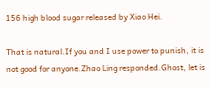156 high blood sugar released by Xiao Hei.

That is natural.If you and I use power to punish, it is not good for anyone.Zhao Ling responded.Ghost, let is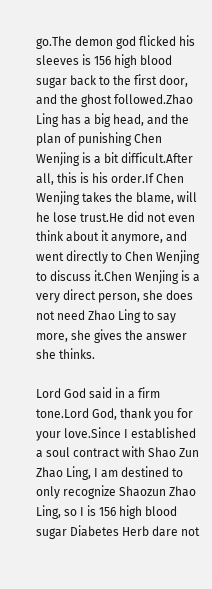go.The demon god flicked his sleeves is 156 high blood sugar back to the first door, and the ghost followed.Zhao Ling has a big head, and the plan of punishing Chen Wenjing is a bit difficult.After all, this is his order.If Chen Wenjing takes the blame, will he lose trust.He did not even think about it anymore, and went directly to Chen Wenjing to discuss it.Chen Wenjing is a very direct person, she does not need Zhao Ling to say more, she gives the answer she thinks.

Lord God said in a firm tone.Lord God, thank you for your love.Since I established a soul contract with Shao Zun Zhao Ling, I am destined to only recognize Shaozun Zhao Ling, so I is 156 high blood sugar Diabetes Herb dare not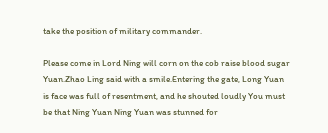take the position of military commander.

Please come in Lord Ning will corn on the cob raise blood sugar Yuan.Zhao Ling said with a smile.Entering the gate, Long Yuan is face was full of resentment, and he shouted loudly You must be that Ning Yuan Ning Yuan was stunned for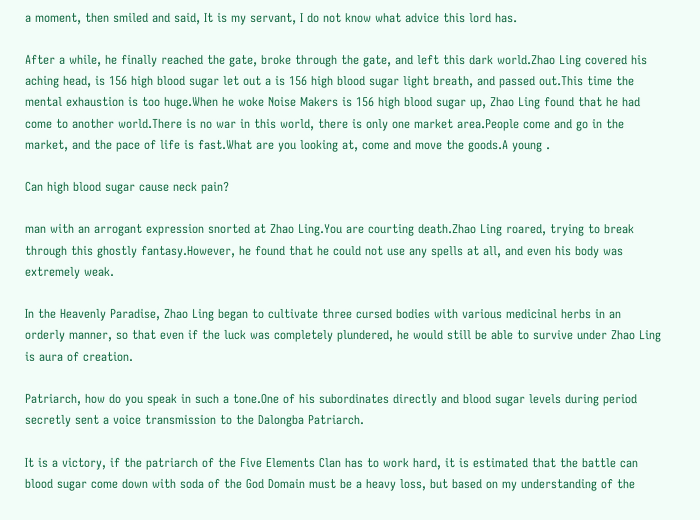a moment, then smiled and said, It is my servant, I do not know what advice this lord has.

After a while, he finally reached the gate, broke through the gate, and left this dark world.Zhao Ling covered his aching head, is 156 high blood sugar let out a is 156 high blood sugar light breath, and passed out.This time the mental exhaustion is too huge.When he woke Noise Makers is 156 high blood sugar up, Zhao Ling found that he had come to another world.There is no war in this world, there is only one market area.People come and go in the market, and the pace of life is fast.What are you looking at, come and move the goods.A young .

Can high blood sugar cause neck pain?

man with an arrogant expression snorted at Zhao Ling.You are courting death.Zhao Ling roared, trying to break through this ghostly fantasy.However, he found that he could not use any spells at all, and even his body was extremely weak.

In the Heavenly Paradise, Zhao Ling began to cultivate three cursed bodies with various medicinal herbs in an orderly manner, so that even if the luck was completely plundered, he would still be able to survive under Zhao Ling is aura of creation.

Patriarch, how do you speak in such a tone.One of his subordinates directly and blood sugar levels during period secretly sent a voice transmission to the Dalongba Patriarch.

It is a victory, if the patriarch of the Five Elements Clan has to work hard, it is estimated that the battle can blood sugar come down with soda of the God Domain must be a heavy loss, but based on my understanding of the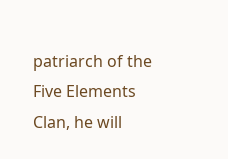patriarch of the Five Elements Clan, he will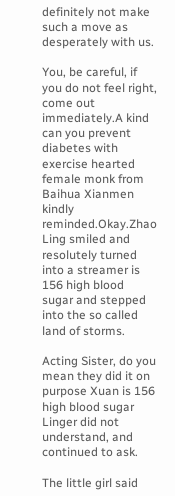definitely not make such a move as desperately with us.

You, be careful, if you do not feel right, come out immediately.A kind can you prevent diabetes with exercise hearted female monk from Baihua Xianmen kindly reminded.Okay.Zhao Ling smiled and resolutely turned into a streamer is 156 high blood sugar and stepped into the so called land of storms.

Acting Sister, do you mean they did it on purpose Xuan is 156 high blood sugar Linger did not understand, and continued to ask.

The little girl said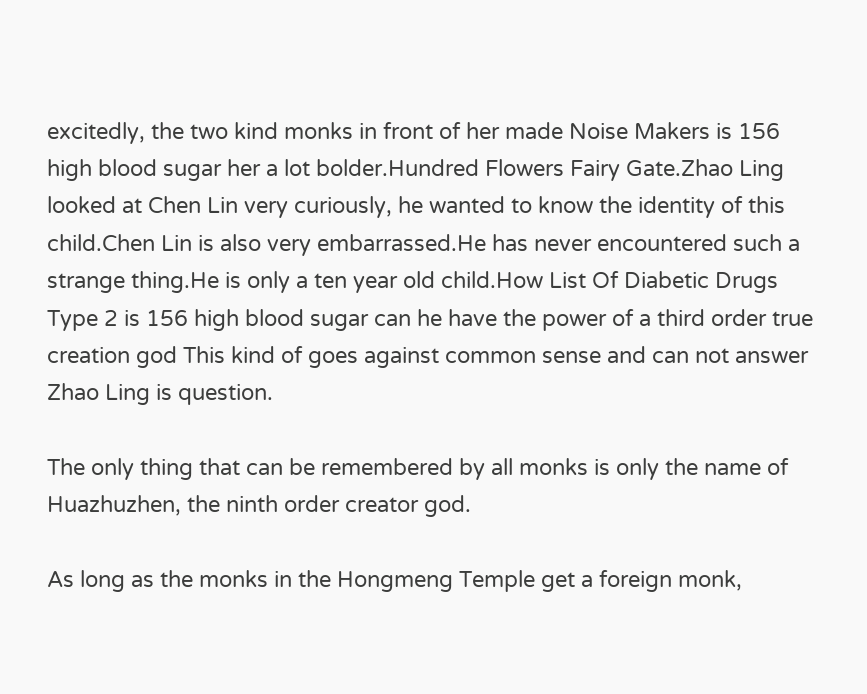excitedly, the two kind monks in front of her made Noise Makers is 156 high blood sugar her a lot bolder.Hundred Flowers Fairy Gate.Zhao Ling looked at Chen Lin very curiously, he wanted to know the identity of this child.Chen Lin is also very embarrassed.He has never encountered such a strange thing.He is only a ten year old child.How List Of Diabetic Drugs Type 2 is 156 high blood sugar can he have the power of a third order true creation god This kind of goes against common sense and can not answer Zhao Ling is question.

The only thing that can be remembered by all monks is only the name of Huazhuzhen, the ninth order creator god.

As long as the monks in the Hongmeng Temple get a foreign monk,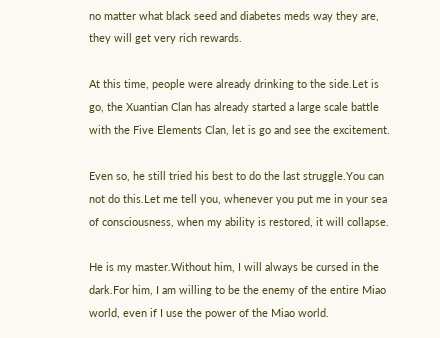no matter what black seed and diabetes meds way they are, they will get very rich rewards.

At this time, people were already drinking to the side.Let is go, the Xuantian Clan has already started a large scale battle with the Five Elements Clan, let is go and see the excitement.

Even so, he still tried his best to do the last struggle.You can not do this.Let me tell you, whenever you put me in your sea of consciousness, when my ability is restored, it will collapse.

He is my master.Without him, I will always be cursed in the dark.For him, I am willing to be the enemy of the entire Miao world, even if I use the power of the Miao world.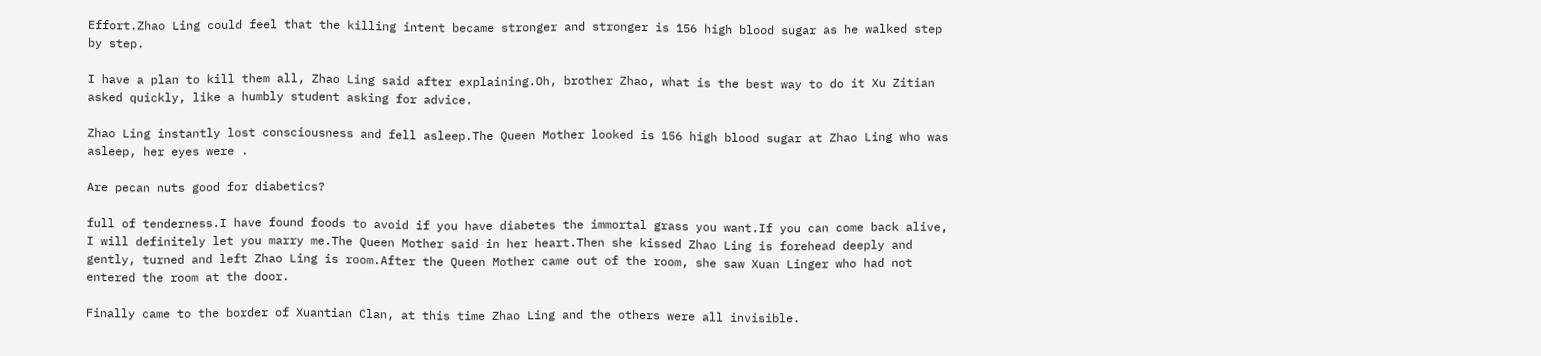Effort.Zhao Ling could feel that the killing intent became stronger and stronger is 156 high blood sugar as he walked step by step.

I have a plan to kill them all, Zhao Ling said after explaining.Oh, brother Zhao, what is the best way to do it Xu Zitian asked quickly, like a humbly student asking for advice.

Zhao Ling instantly lost consciousness and fell asleep.The Queen Mother looked is 156 high blood sugar at Zhao Ling who was asleep, her eyes were .

Are pecan nuts good for diabetics?

full of tenderness.I have found foods to avoid if you have diabetes the immortal grass you want.If you can come back alive, I will definitely let you marry me.The Queen Mother said in her heart.Then she kissed Zhao Ling is forehead deeply and gently, turned and left Zhao Ling is room.After the Queen Mother came out of the room, she saw Xuan Linger who had not entered the room at the door.

Finally came to the border of Xuantian Clan, at this time Zhao Ling and the others were all invisible.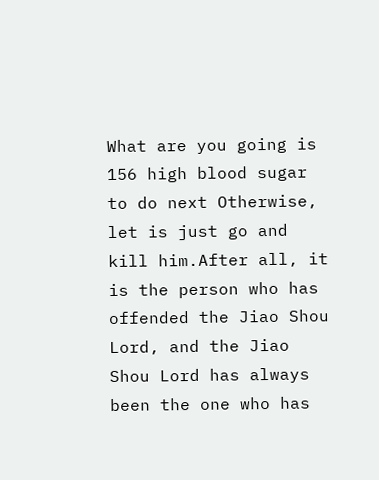What are you going is 156 high blood sugar to do next Otherwise, let is just go and kill him.After all, it is the person who has offended the Jiao Shou Lord, and the Jiao Shou Lord has always been the one who has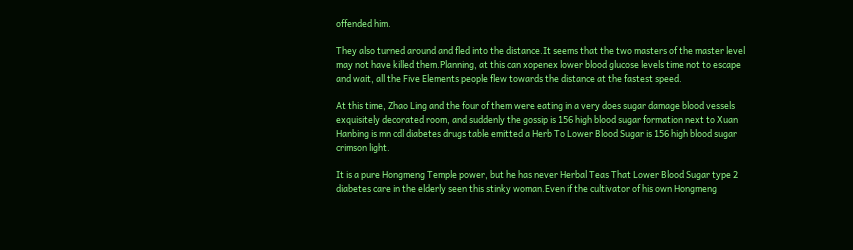offended him.

They also turned around and fled into the distance.It seems that the two masters of the master level may not have killed them.Planning, at this can xopenex lower blood glucose levels time not to escape and wait, all the Five Elements people flew towards the distance at the fastest speed.

At this time, Zhao Ling and the four of them were eating in a very does sugar damage blood vessels exquisitely decorated room, and suddenly the gossip is 156 high blood sugar formation next to Xuan Hanbing is mn cdl diabetes drugs table emitted a Herb To Lower Blood Sugar is 156 high blood sugar crimson light.

It is a pure Hongmeng Temple power, but he has never Herbal Teas That Lower Blood Sugar type 2 diabetes care in the elderly seen this stinky woman.Even if the cultivator of his own Hongmeng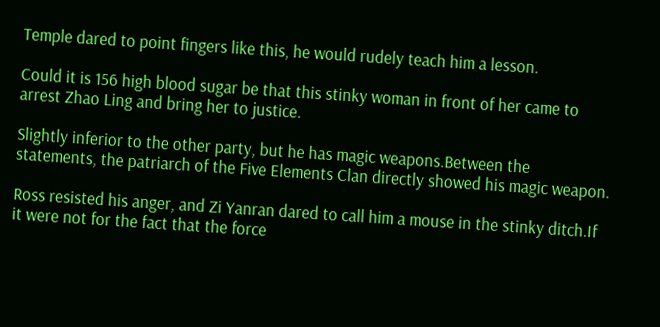Temple dared to point fingers like this, he would rudely teach him a lesson.

Could it is 156 high blood sugar be that this stinky woman in front of her came to arrest Zhao Ling and bring her to justice.

Slightly inferior to the other party, but he has magic weapons.Between the statements, the patriarch of the Five Elements Clan directly showed his magic weapon.

Ross resisted his anger, and Zi Yanran dared to call him a mouse in the stinky ditch.If it were not for the fact that the force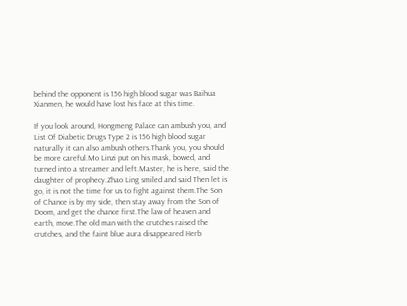behind the opponent is 156 high blood sugar was Baihua Xianmen, he would have lost his face at this time.

If you look around, Hongmeng Palace can ambush you, and List Of Diabetic Drugs Type 2 is 156 high blood sugar naturally it can also ambush others.Thank you, you should be more careful.Mo Linzi put on his mask, bowed, and turned into a streamer and left.Master, he is here, said the daughter of prophecy.Zhao Ling smiled and said Then let is go, it is not the time for us to fight against them.The Son of Chance is by my side, then stay away from the Son of Doom, and get the chance first.The law of heaven and earth, move.The old man with the crutches raised the crutches, and the faint blue aura disappeared Herb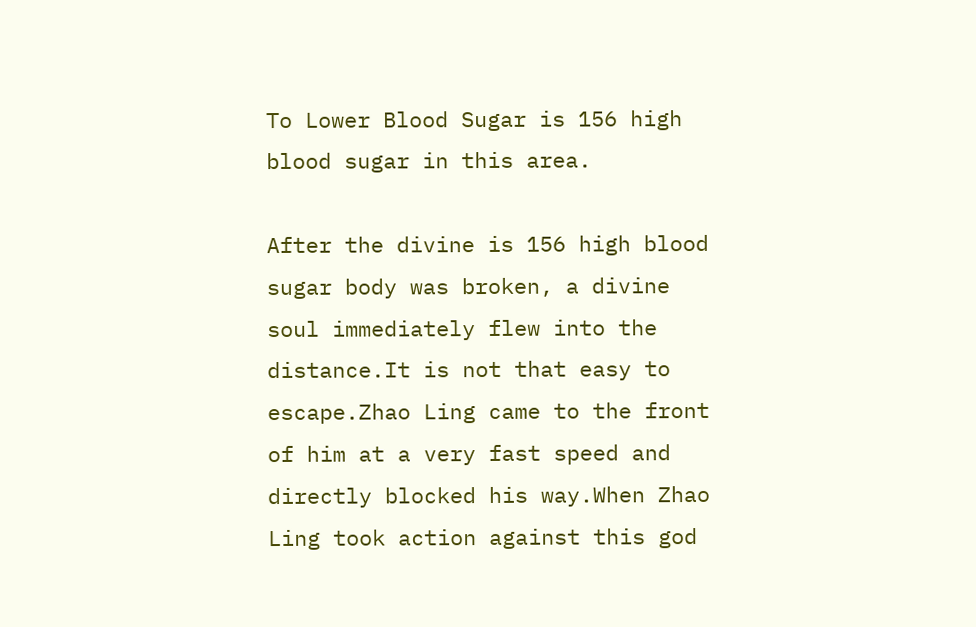To Lower Blood Sugar is 156 high blood sugar in this area.

After the divine is 156 high blood sugar body was broken, a divine soul immediately flew into the distance.It is not that easy to escape.Zhao Ling came to the front of him at a very fast speed and directly blocked his way.When Zhao Ling took action against this god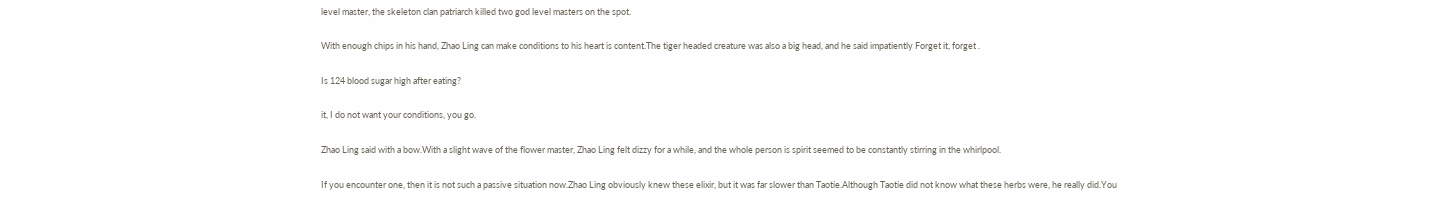level master, the skeleton clan patriarch killed two god level masters on the spot.

With enough chips in his hand, Zhao Ling can make conditions to his heart is content.The tiger headed creature was also a big head, and he said impatiently Forget it, forget .

Is 124 blood sugar high after eating?

it, I do not want your conditions, you go.

Zhao Ling said with a bow.With a slight wave of the flower master, Zhao Ling felt dizzy for a while, and the whole person is spirit seemed to be constantly stirring in the whirlpool.

If you encounter one, then it is not such a passive situation now.Zhao Ling obviously knew these elixir, but it was far slower than Taotie.Although Taotie did not know what these herbs were, he really did.You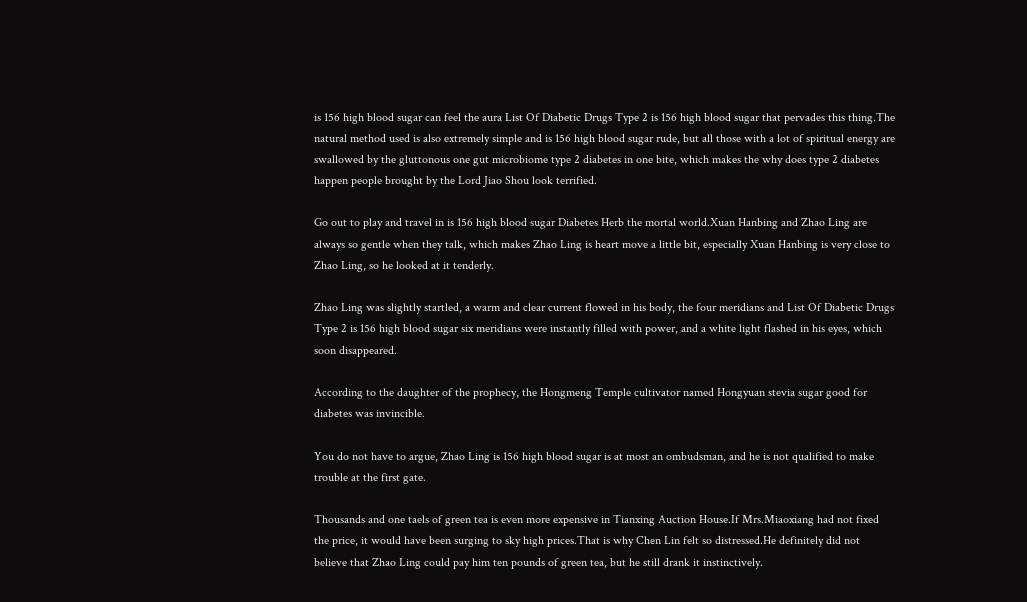is 156 high blood sugar can feel the aura List Of Diabetic Drugs Type 2 is 156 high blood sugar that pervades this thing.The natural method used is also extremely simple and is 156 high blood sugar rude, but all those with a lot of spiritual energy are swallowed by the gluttonous one gut microbiome type 2 diabetes in one bite, which makes the why does type 2 diabetes happen people brought by the Lord Jiao Shou look terrified.

Go out to play and travel in is 156 high blood sugar Diabetes Herb the mortal world.Xuan Hanbing and Zhao Ling are always so gentle when they talk, which makes Zhao Ling is heart move a little bit, especially Xuan Hanbing is very close to Zhao Ling, so he looked at it tenderly.

Zhao Ling was slightly startled, a warm and clear current flowed in his body, the four meridians and List Of Diabetic Drugs Type 2 is 156 high blood sugar six meridians were instantly filled with power, and a white light flashed in his eyes, which soon disappeared.

According to the daughter of the prophecy, the Hongmeng Temple cultivator named Hongyuan stevia sugar good for diabetes was invincible.

You do not have to argue, Zhao Ling is 156 high blood sugar is at most an ombudsman, and he is not qualified to make trouble at the first gate.

Thousands and one taels of green tea is even more expensive in Tianxing Auction House.If Mrs.Miaoxiang had not fixed the price, it would have been surging to sky high prices.That is why Chen Lin felt so distressed.He definitely did not believe that Zhao Ling could pay him ten pounds of green tea, but he still drank it instinctively.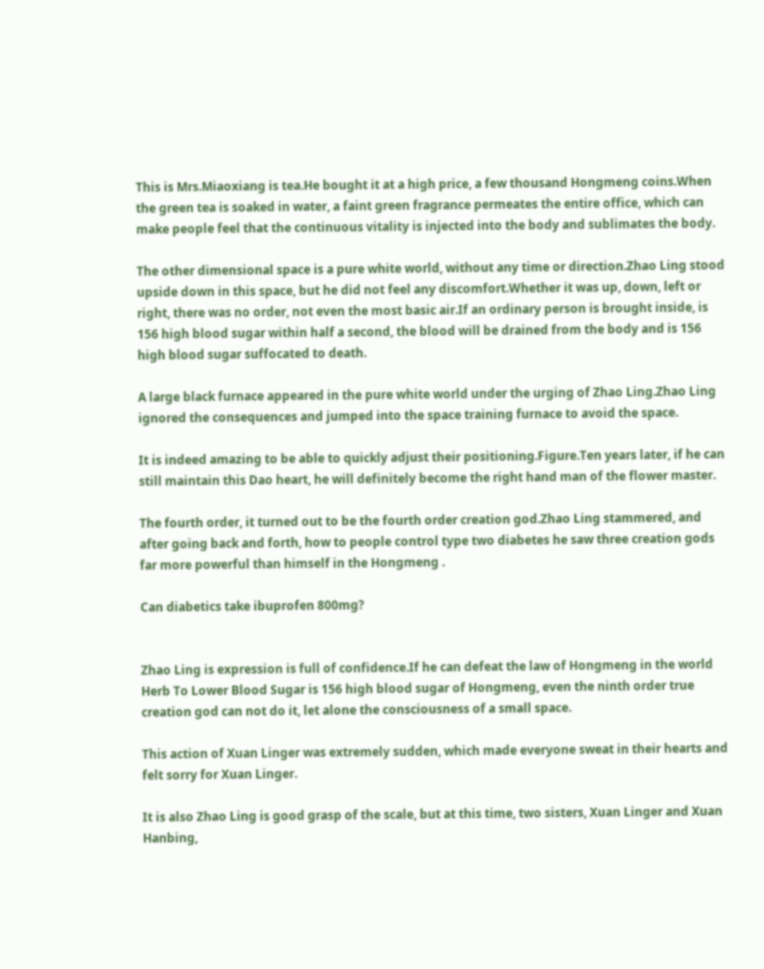This is Mrs.Miaoxiang is tea.He bought it at a high price, a few thousand Hongmeng coins.When the green tea is soaked in water, a faint green fragrance permeates the entire office, which can make people feel that the continuous vitality is injected into the body and sublimates the body.

The other dimensional space is a pure white world, without any time or direction.Zhao Ling stood upside down in this space, but he did not feel any discomfort.Whether it was up, down, left or right, there was no order, not even the most basic air.If an ordinary person is brought inside, is 156 high blood sugar within half a second, the blood will be drained from the body and is 156 high blood sugar suffocated to death.

A large black furnace appeared in the pure white world under the urging of Zhao Ling.Zhao Ling ignored the consequences and jumped into the space training furnace to avoid the space.

It is indeed amazing to be able to quickly adjust their positioning.Figure.Ten years later, if he can still maintain this Dao heart, he will definitely become the right hand man of the flower master.

The fourth order, it turned out to be the fourth order creation god.Zhao Ling stammered, and after going back and forth, how to people control type two diabetes he saw three creation gods far more powerful than himself in the Hongmeng .

Can diabetics take ibuprofen 800mg?


Zhao Ling is expression is full of confidence.If he can defeat the law of Hongmeng in the world Herb To Lower Blood Sugar is 156 high blood sugar of Hongmeng, even the ninth order true creation god can not do it, let alone the consciousness of a small space.

This action of Xuan Linger was extremely sudden, which made everyone sweat in their hearts and felt sorry for Xuan Linger.

It is also Zhao Ling is good grasp of the scale, but at this time, two sisters, Xuan Linger and Xuan Hanbing,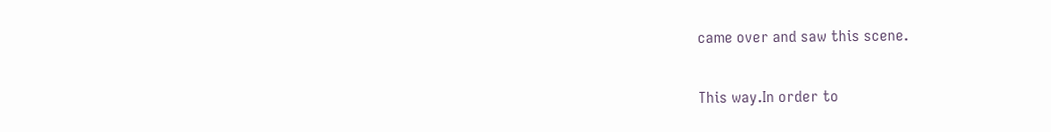came over and saw this scene.

This way.In order to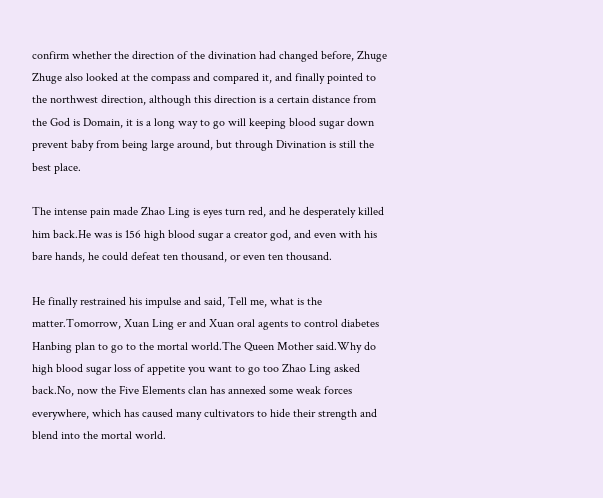confirm whether the direction of the divination had changed before, Zhuge Zhuge also looked at the compass and compared it, and finally pointed to the northwest direction, although this direction is a certain distance from the God is Domain, it is a long way to go will keeping blood sugar down prevent baby from being large around, but through Divination is still the best place.

The intense pain made Zhao Ling is eyes turn red, and he desperately killed him back.He was is 156 high blood sugar a creator god, and even with his bare hands, he could defeat ten thousand, or even ten thousand.

He finally restrained his impulse and said, Tell me, what is the matter.Tomorrow, Xuan Ling er and Xuan oral agents to control diabetes Hanbing plan to go to the mortal world.The Queen Mother said.Why do high blood sugar loss of appetite you want to go too Zhao Ling asked back.No, now the Five Elements clan has annexed some weak forces everywhere, which has caused many cultivators to hide their strength and blend into the mortal world.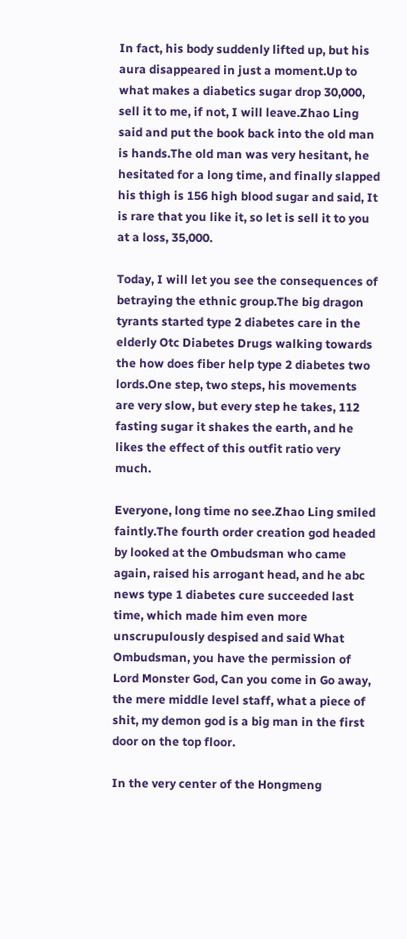In fact, his body suddenly lifted up, but his aura disappeared in just a moment.Up to what makes a diabetics sugar drop 30,000, sell it to me, if not, I will leave.Zhao Ling said and put the book back into the old man is hands.The old man was very hesitant, he hesitated for a long time, and finally slapped his thigh is 156 high blood sugar and said, It is rare that you like it, so let is sell it to you at a loss, 35,000.

Today, I will let you see the consequences of betraying the ethnic group.The big dragon tyrants started type 2 diabetes care in the elderly Otc Diabetes Drugs walking towards the how does fiber help type 2 diabetes two lords.One step, two steps, his movements are very slow, but every step he takes, 112 fasting sugar it shakes the earth, and he likes the effect of this outfit ratio very much.

Everyone, long time no see.Zhao Ling smiled faintly.The fourth order creation god headed by looked at the Ombudsman who came again, raised his arrogant head, and he abc news type 1 diabetes cure succeeded last time, which made him even more unscrupulously despised and said What Ombudsman, you have the permission of Lord Monster God, Can you come in Go away, the mere middle level staff, what a piece of shit, my demon god is a big man in the first door on the top floor.

In the very center of the Hongmeng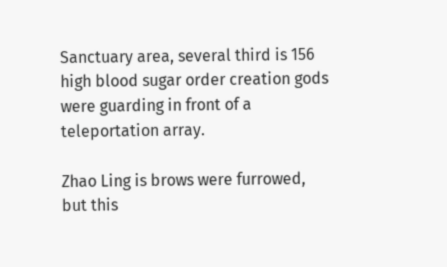Sanctuary area, several third is 156 high blood sugar order creation gods were guarding in front of a teleportation array.

Zhao Ling is brows were furrowed, but this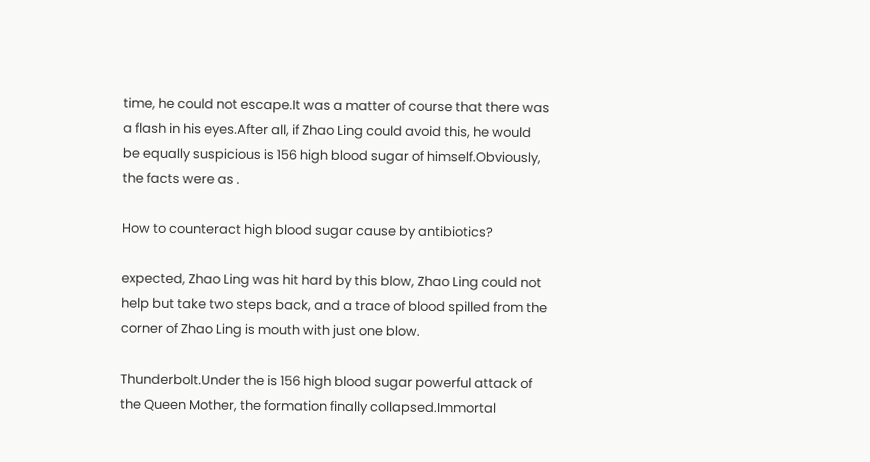time, he could not escape.It was a matter of course that there was a flash in his eyes.After all, if Zhao Ling could avoid this, he would be equally suspicious is 156 high blood sugar of himself.Obviously, the facts were as .

How to counteract high blood sugar cause by antibiotics?

expected, Zhao Ling was hit hard by this blow, Zhao Ling could not help but take two steps back, and a trace of blood spilled from the corner of Zhao Ling is mouth with just one blow.

Thunderbolt.Under the is 156 high blood sugar powerful attack of the Queen Mother, the formation finally collapsed.Immortal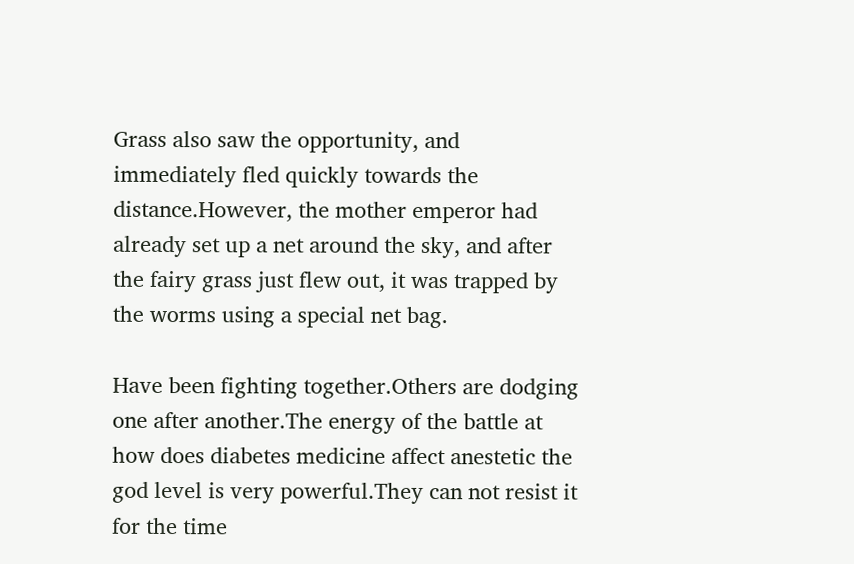Grass also saw the opportunity, and immediately fled quickly towards the distance.However, the mother emperor had already set up a net around the sky, and after the fairy grass just flew out, it was trapped by the worms using a special net bag.

Have been fighting together.Others are dodging one after another.The energy of the battle at how does diabetes medicine affect anestetic the god level is very powerful.They can not resist it for the time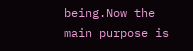being.Now the main purpose is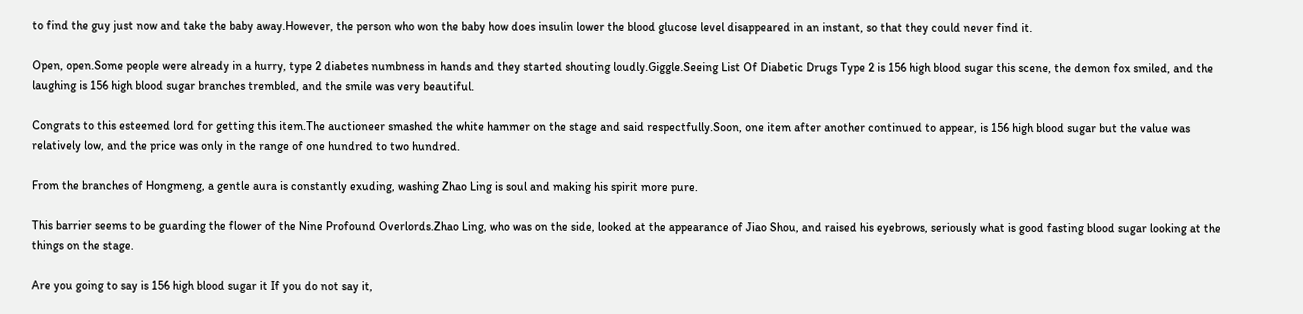to find the guy just now and take the baby away.However, the person who won the baby how does insulin lower the blood glucose level disappeared in an instant, so that they could never find it.

Open, open.Some people were already in a hurry, type 2 diabetes numbness in hands and they started shouting loudly.Giggle.Seeing List Of Diabetic Drugs Type 2 is 156 high blood sugar this scene, the demon fox smiled, and the laughing is 156 high blood sugar branches trembled, and the smile was very beautiful.

Congrats to this esteemed lord for getting this item.The auctioneer smashed the white hammer on the stage and said respectfully.Soon, one item after another continued to appear, is 156 high blood sugar but the value was relatively low, and the price was only in the range of one hundred to two hundred.

From the branches of Hongmeng, a gentle aura is constantly exuding, washing Zhao Ling is soul and making his spirit more pure.

This barrier seems to be guarding the flower of the Nine Profound Overlords.Zhao Ling, who was on the side, looked at the appearance of Jiao Shou, and raised his eyebrows, seriously what is good fasting blood sugar looking at the things on the stage.

Are you going to say is 156 high blood sugar it If you do not say it,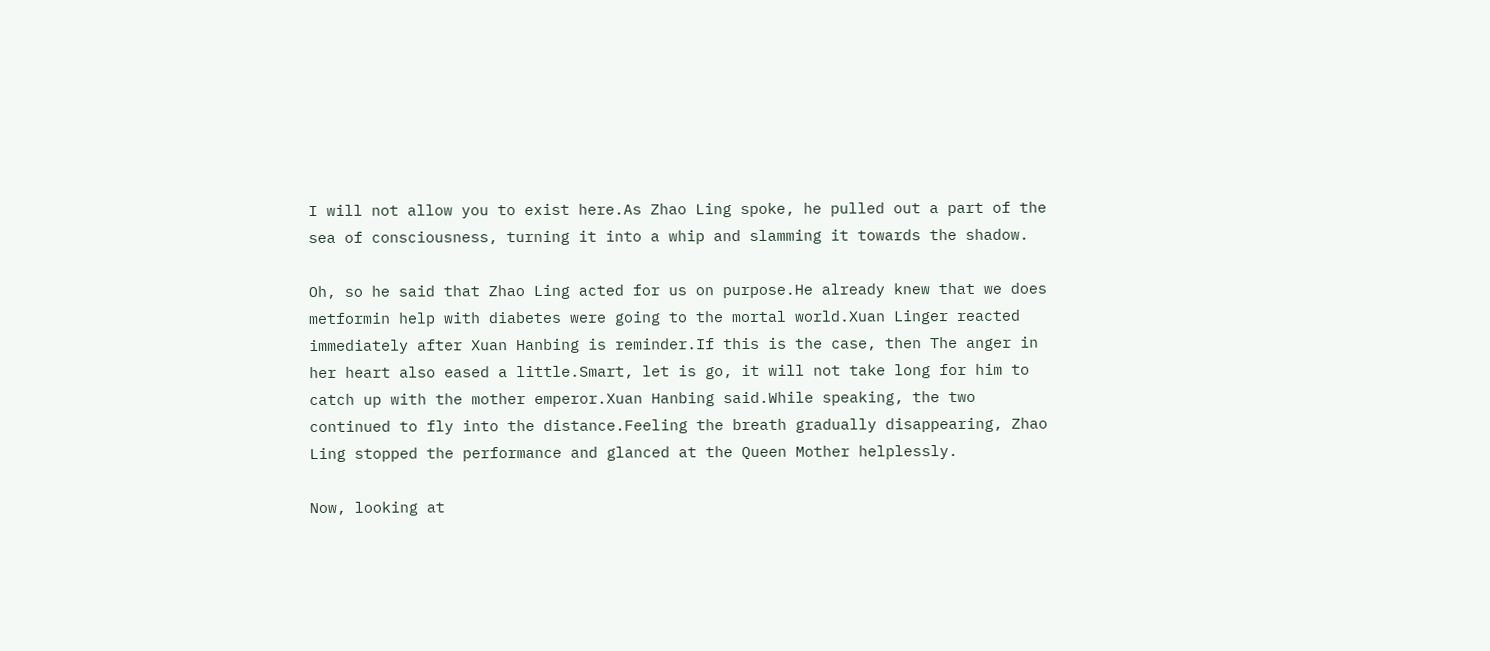I will not allow you to exist here.As Zhao Ling spoke, he pulled out a part of the sea of consciousness, turning it into a whip and slamming it towards the shadow.

Oh, so he said that Zhao Ling acted for us on purpose.He already knew that we does metformin help with diabetes were going to the mortal world.Xuan Linger reacted immediately after Xuan Hanbing is reminder.If this is the case, then The anger in her heart also eased a little.Smart, let is go, it will not take long for him to catch up with the mother emperor.Xuan Hanbing said.While speaking, the two continued to fly into the distance.Feeling the breath gradually disappearing, Zhao Ling stopped the performance and glanced at the Queen Mother helplessly.

Now, looking at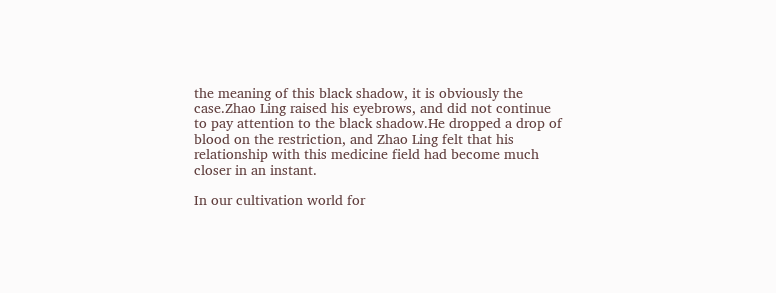the meaning of this black shadow, it is obviously the case.Zhao Ling raised his eyebrows, and did not continue to pay attention to the black shadow.He dropped a drop of blood on the restriction, and Zhao Ling felt that his relationship with this medicine field had become much closer in an instant.

In our cultivation world for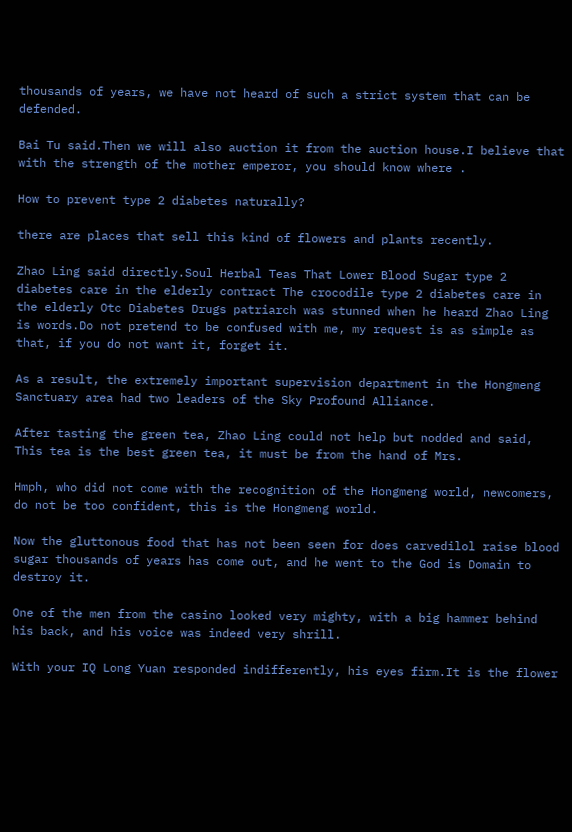thousands of years, we have not heard of such a strict system that can be defended.

Bai Tu said.Then we will also auction it from the auction house.I believe that with the strength of the mother emperor, you should know where .

How to prevent type 2 diabetes naturally?

there are places that sell this kind of flowers and plants recently.

Zhao Ling said directly.Soul Herbal Teas That Lower Blood Sugar type 2 diabetes care in the elderly contract The crocodile type 2 diabetes care in the elderly Otc Diabetes Drugs patriarch was stunned when he heard Zhao Ling is words.Do not pretend to be confused with me, my request is as simple as that, if you do not want it, forget it.

As a result, the extremely important supervision department in the Hongmeng Sanctuary area had two leaders of the Sky Profound Alliance.

After tasting the green tea, Zhao Ling could not help but nodded and said, This tea is the best green tea, it must be from the hand of Mrs.

Hmph, who did not come with the recognition of the Hongmeng world, newcomers, do not be too confident, this is the Hongmeng world.

Now the gluttonous food that has not been seen for does carvedilol raise blood sugar thousands of years has come out, and he went to the God is Domain to destroy it.

One of the men from the casino looked very mighty, with a big hammer behind his back, and his voice was indeed very shrill.

With your IQ Long Yuan responded indifferently, his eyes firm.It is the flower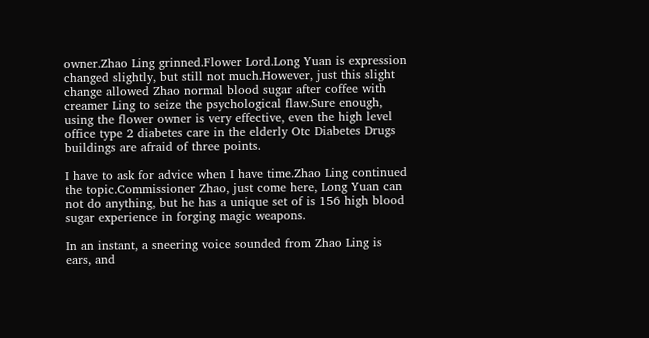owner.Zhao Ling grinned.Flower Lord.Long Yuan is expression changed slightly, but still not much.However, just this slight change allowed Zhao normal blood sugar after coffee with creamer Ling to seize the psychological flaw.Sure enough, using the flower owner is very effective, even the high level office type 2 diabetes care in the elderly Otc Diabetes Drugs buildings are afraid of three points.

I have to ask for advice when I have time.Zhao Ling continued the topic.Commissioner Zhao, just come here, Long Yuan can not do anything, but he has a unique set of is 156 high blood sugar experience in forging magic weapons.

In an instant, a sneering voice sounded from Zhao Ling is ears, and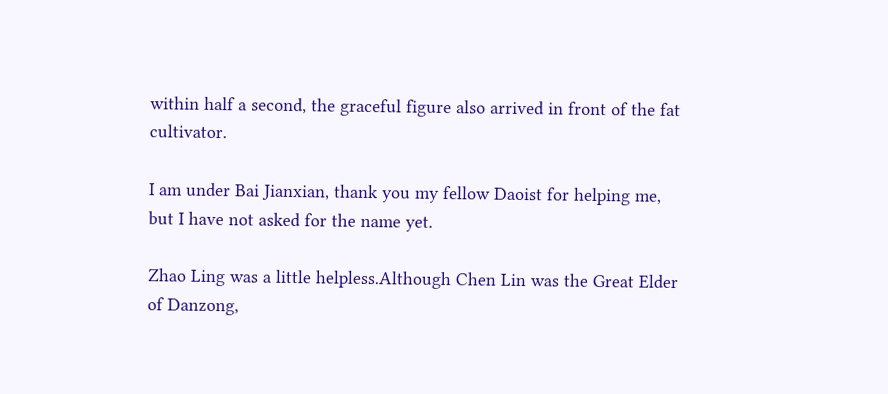within half a second, the graceful figure also arrived in front of the fat cultivator.

I am under Bai Jianxian, thank you my fellow Daoist for helping me, but I have not asked for the name yet.

Zhao Ling was a little helpless.Although Chen Lin was the Great Elder of Danzong,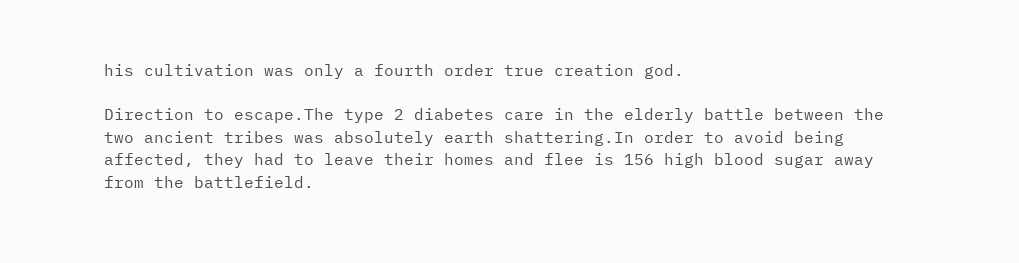his cultivation was only a fourth order true creation god.

Direction to escape.The type 2 diabetes care in the elderly battle between the two ancient tribes was absolutely earth shattering.In order to avoid being affected, they had to leave their homes and flee is 156 high blood sugar away from the battlefield.